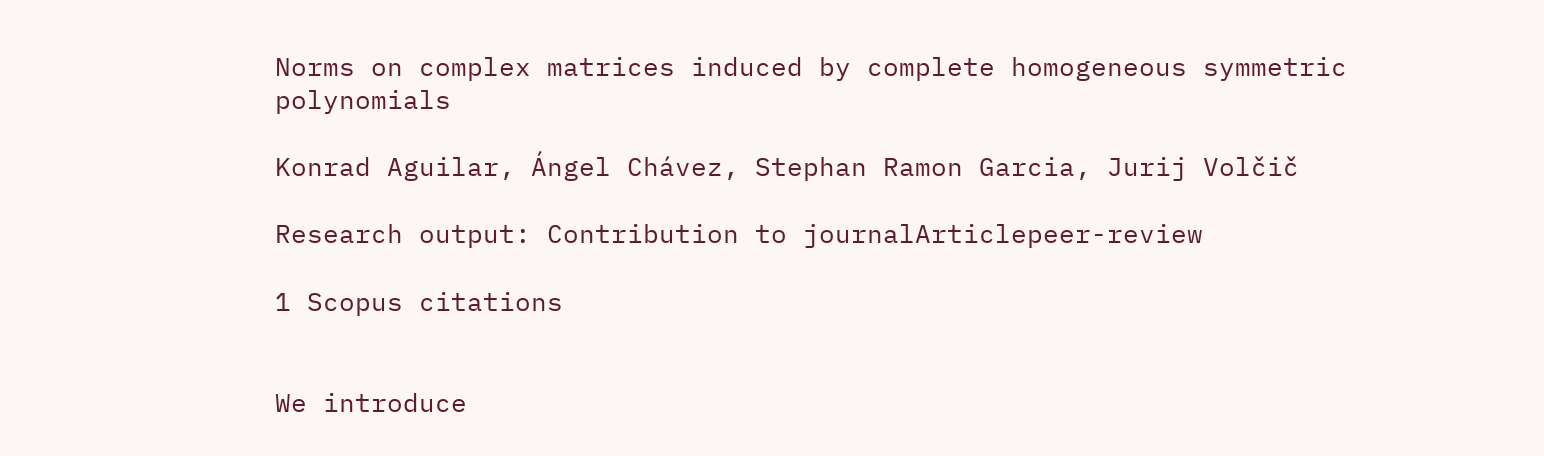Norms on complex matrices induced by complete homogeneous symmetric polynomials

Konrad Aguilar, Ángel Chávez, Stephan Ramon Garcia, Jurij Volčič

Research output: Contribution to journalArticlepeer-review

1 Scopus citations


We introduce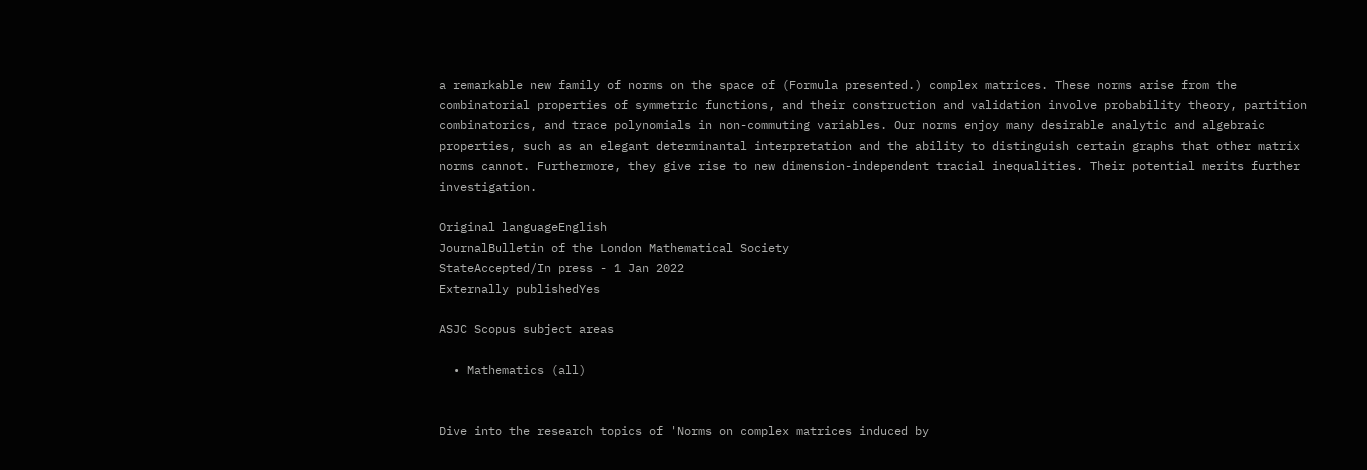a remarkable new family of norms on the space of (Formula presented.) complex matrices. These norms arise from the combinatorial properties of symmetric functions, and their construction and validation involve probability theory, partition combinatorics, and trace polynomials in non-commuting variables. Our norms enjoy many desirable analytic and algebraic properties, such as an elegant determinantal interpretation and the ability to distinguish certain graphs that other matrix norms cannot. Furthermore, they give rise to new dimension-independent tracial inequalities. Their potential merits further investigation.

Original languageEnglish
JournalBulletin of the London Mathematical Society
StateAccepted/In press - 1 Jan 2022
Externally publishedYes

ASJC Scopus subject areas

  • Mathematics (all)


Dive into the research topics of 'Norms on complex matrices induced by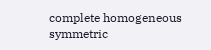complete homogeneous symmetric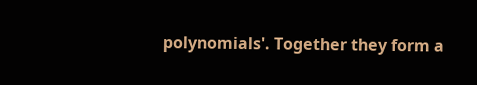polynomials'. Together they form a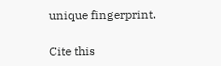unique fingerprint.

Cite this